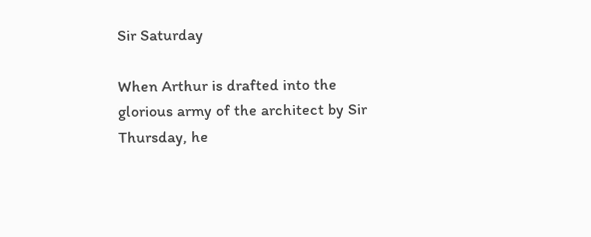Sir Saturday

When Arthur is drafted into the glorious army of the architect by Sir Thursday, he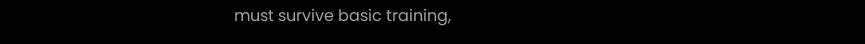must survive basic training,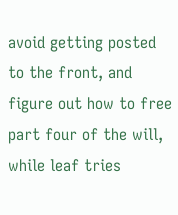avoid getting posted to the front, and figure out how to free part four of the will, while leaf tries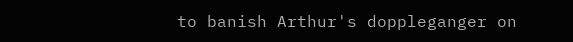to banish Arthur's doppleganger on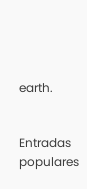earth.


Entradas populares